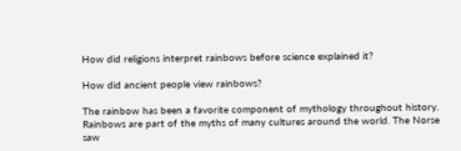How did religions interpret rainbows before science explained it?

How did ancient people view rainbows?

The rainbow has been a favorite component of mythology throughout history. Rainbows are part of the myths of many cultures around the world. The Norse saw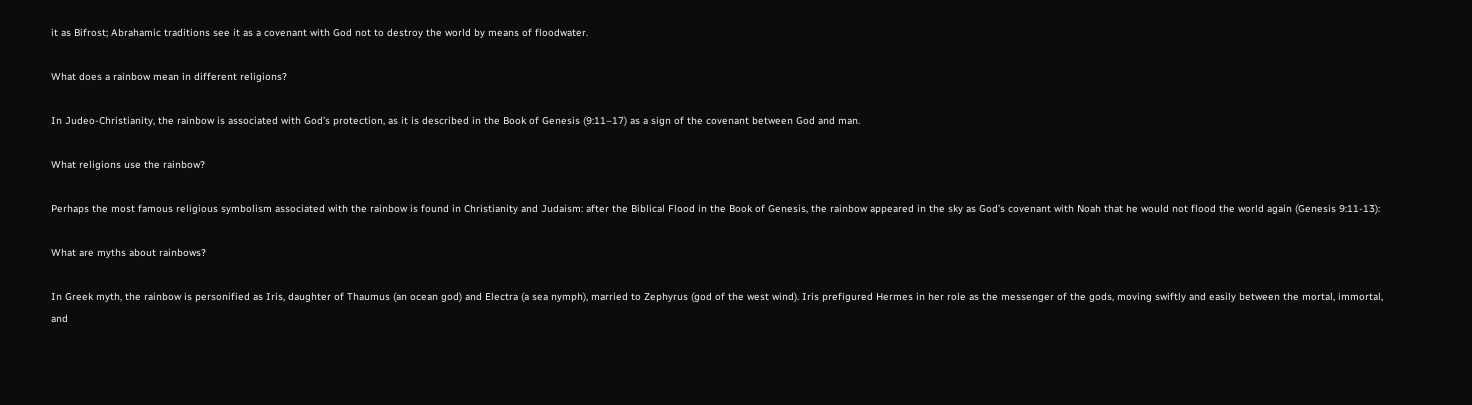it as Bifrost; Abrahamic traditions see it as a covenant with God not to destroy the world by means of floodwater.

What does a rainbow mean in different religions?

In Judeo-Christianity, the rainbow is associated with God’s protection, as it is described in the Book of Genesis (9:11–17) as a sign of the covenant between God and man.

What religions use the rainbow?

Perhaps the most famous religious symbolism associated with the rainbow is found in Christianity and Judaism: after the Biblical Flood in the Book of Genesis, the rainbow appeared in the sky as God’s covenant with Noah that he would not flood the world again (Genesis 9:11-13):

What are myths about rainbows?

In Greek myth, the rainbow is personified as Iris, daughter of Thaumus (an ocean god) and Electra (a sea nymph), married to Zephyrus (god of the west wind). Iris prefigured Hermes in her role as the messenger of the gods, moving swiftly and easily between the mortal, immortal, and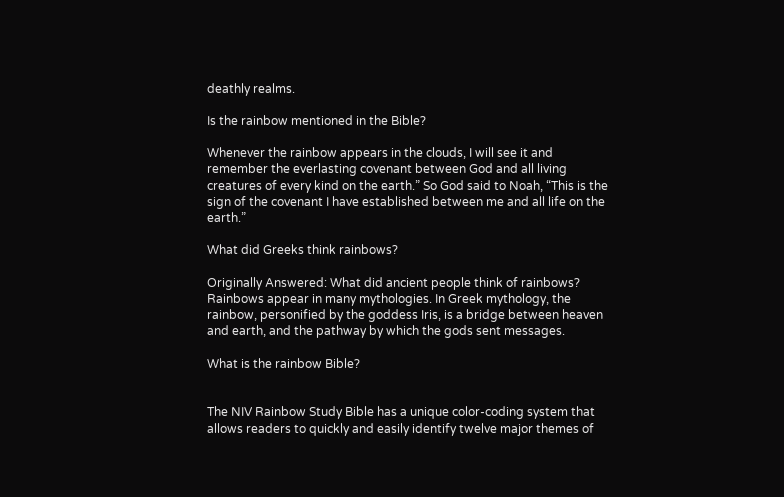deathly realms.

Is the rainbow mentioned in the Bible?

Whenever the rainbow appears in the clouds, I will see it and remember the everlasting covenant between God and all living creatures of every kind on the earth.” So God said to Noah, “This is the sign of the covenant I have established between me and all life on the earth.”

What did Greeks think rainbows?

Originally Answered: What did ancient people think of rainbows? Rainbows appear in many mythologies. In Greek mythology, the rainbow, personified by the goddess Iris, is a bridge between heaven and earth, and the pathway by which the gods sent messages.

What is the rainbow Bible?


The NIV Rainbow Study Bible has a unique color-coding system that allows readers to quickly and easily identify twelve major themes of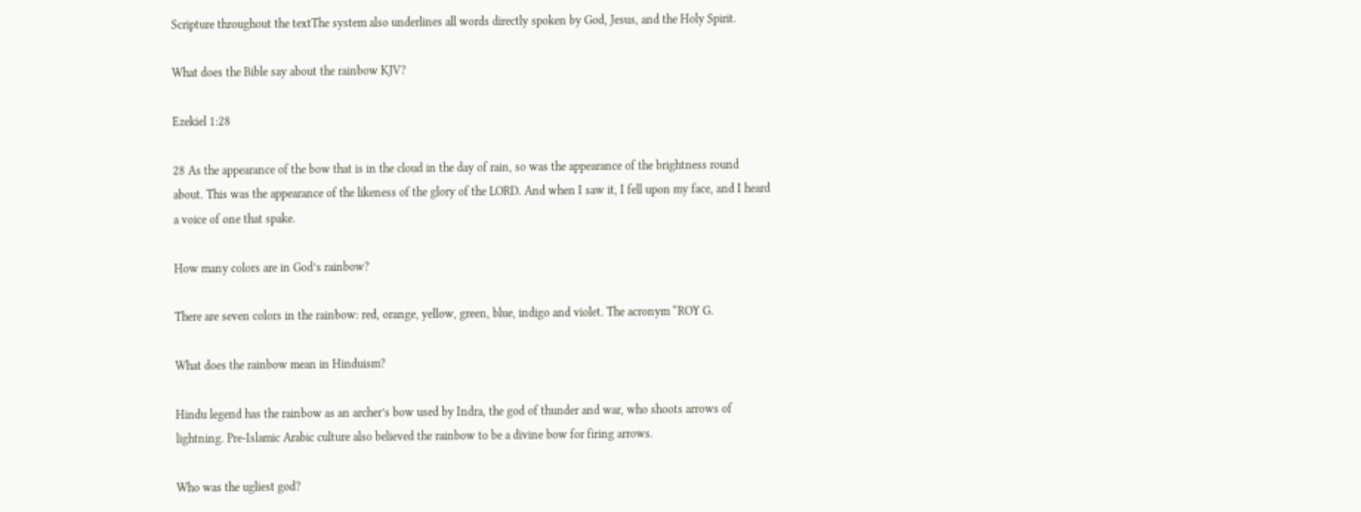Scripture throughout the textThe system also underlines all words directly spoken by God, Jesus, and the Holy Spirit.

What does the Bible say about the rainbow KJV?

Ezekiel 1:28

28 As the appearance of the bow that is in the cloud in the day of rain, so was the appearance of the brightness round about. This was the appearance of the likeness of the glory of the LORD. And when I saw it, I fell upon my face, and I heard a voice of one that spake.

How many colors are in God’s rainbow?

There are seven colors in the rainbow: red, orange, yellow, green, blue, indigo and violet. The acronym “ROY G.

What does the rainbow mean in Hinduism?

Hindu legend has the rainbow as an archer’s bow used by Indra, the god of thunder and war, who shoots arrows of lightning. Pre-Islamic Arabic culture also believed the rainbow to be a divine bow for firing arrows.

Who was the ugliest god?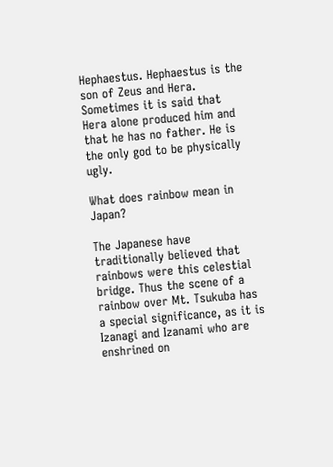Hephaestus. Hephaestus is the son of Zeus and Hera. Sometimes it is said that Hera alone produced him and that he has no father. He is the only god to be physically ugly.

What does rainbow mean in Japan?

The Japanese have traditionally believed that rainbows were this celestial bridge. Thus the scene of a rainbow over Mt. Tsukuba has a special significance, as it is Izanagi and Izanami who are enshrined on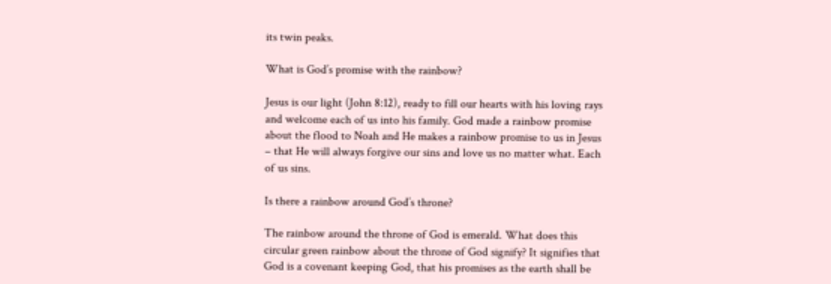its twin peaks.

What is God’s promise with the rainbow?

Jesus is our light (John 8:12), ready to fill our hearts with his loving rays and welcome each of us into his family. God made a rainbow promise about the flood to Noah and He makes a rainbow promise to us in Jesus – that He will always forgive our sins and love us no matter what. Each of us sins.

Is there a rainbow around God’s throne?

The rainbow around the throne of God is emerald. What does this circular green rainbow about the throne of God signify? It signifies that God is a covenant keeping God, that his promises as the earth shall be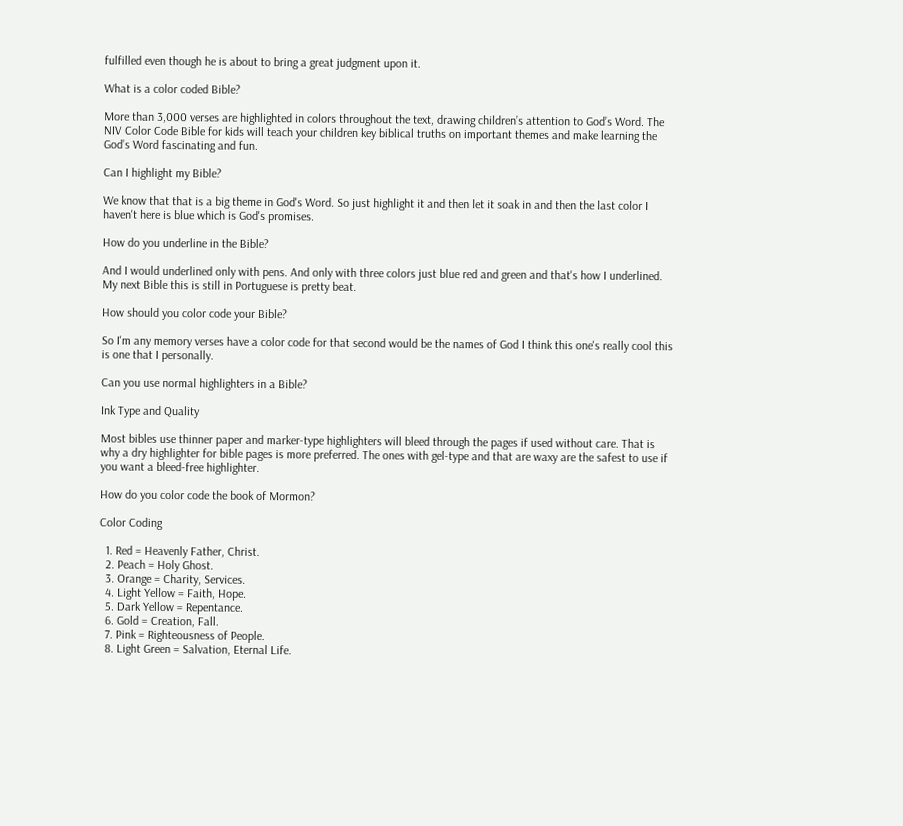fulfilled even though he is about to bring a great judgment upon it.

What is a color coded Bible?

More than 3,000 verses are highlighted in colors throughout the text, drawing children’s attention to God’s Word. The NIV Color Code Bible for kids will teach your children key biblical truths on important themes and make learning the God’s Word fascinating and fun.

Can I highlight my Bible?

We know that that is a big theme in God's Word. So just highlight it and then let it soak in and then the last color I haven't here is blue which is God's promises.

How do you underline in the Bible?

And I would underlined only with pens. And only with three colors just blue red and green and that's how I underlined. My next Bible this is still in Portuguese is pretty beat.

How should you color code your Bible?

So I'm any memory verses have a color code for that second would be the names of God I think this one's really cool this is one that I personally.

Can you use normal highlighters in a Bible?

Ink Type and Quality

Most bibles use thinner paper and marker-type highlighters will bleed through the pages if used without care. That is why a dry highlighter for bible pages is more preferred. The ones with gel-type and that are waxy are the safest to use if you want a bleed-free highlighter.

How do you color code the book of Mormon?

Color Coding

  1. Red = Heavenly Father, Christ.
  2. Peach = Holy Ghost.
  3. Orange = Charity, Services.
  4. Light Yellow = Faith, Hope.
  5. Dark Yellow = Repentance.
  6. Gold = Creation, Fall.
  7. Pink = Righteousness of People.
  8. Light Green = Salvation, Eternal Life.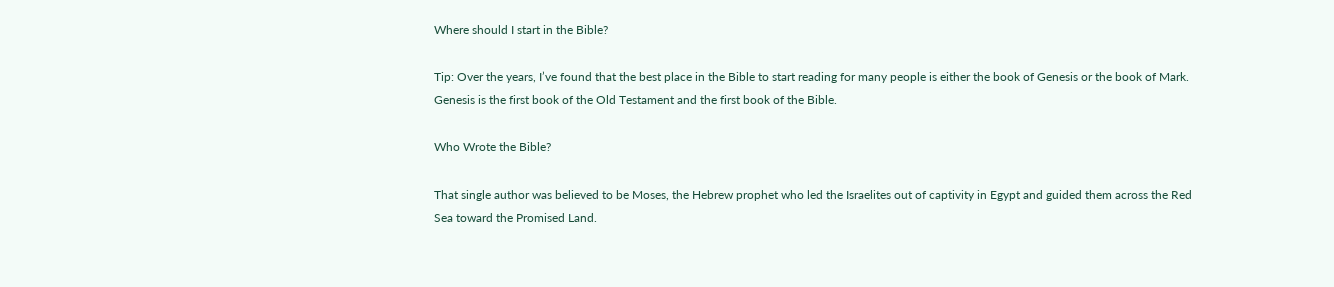Where should I start in the Bible?

Tip: Over the years, I’ve found that the best place in the Bible to start reading for many people is either the book of Genesis or the book of Mark. Genesis is the first book of the Old Testament and the first book of the Bible.

Who Wrote the Bible?

That single author was believed to be Moses, the Hebrew prophet who led the Israelites out of captivity in Egypt and guided them across the Red Sea toward the Promised Land.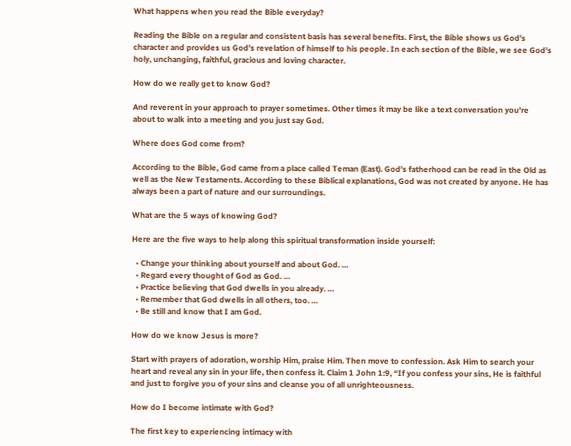What happens when you read the Bible everyday?

Reading the Bible on a regular and consistent basis has several benefits. First, the Bible shows us God’s character and provides us God’s revelation of himself to his people. In each section of the Bible, we see God’s holy, unchanging, faithful, gracious and loving character.

How do we really get to know God?

And reverent in your approach to prayer sometimes. Other times it may be like a text conversation you're about to walk into a meeting and you just say God.

Where does God come from?

According to the Bible, God came from a place called Teman (East). God’s fatherhood can be read in the Old as well as the New Testaments. According to these Biblical explanations, God was not created by anyone. He has always been a part of nature and our surroundings.

What are the 5 ways of knowing God?

Here are the five ways to help along this spiritual transformation inside yourself:

  • Change your thinking about yourself and about God. …
  • Regard every thought of God as God. …
  • Practice believing that God dwells in you already. …
  • Remember that God dwells in all others, too. …
  • Be still and know that I am God.

How do we know Jesus is more?

Start with prayers of adoration, worship Him, praise Him. Then move to confession. Ask Him to search your heart and reveal any sin in your life, then confess it. Claim 1 John 1:9, “If you confess your sins, He is faithful and just to forgive you of your sins and cleanse you of all unrighteousness.

How do I become intimate with God?

The first key to experiencing intimacy with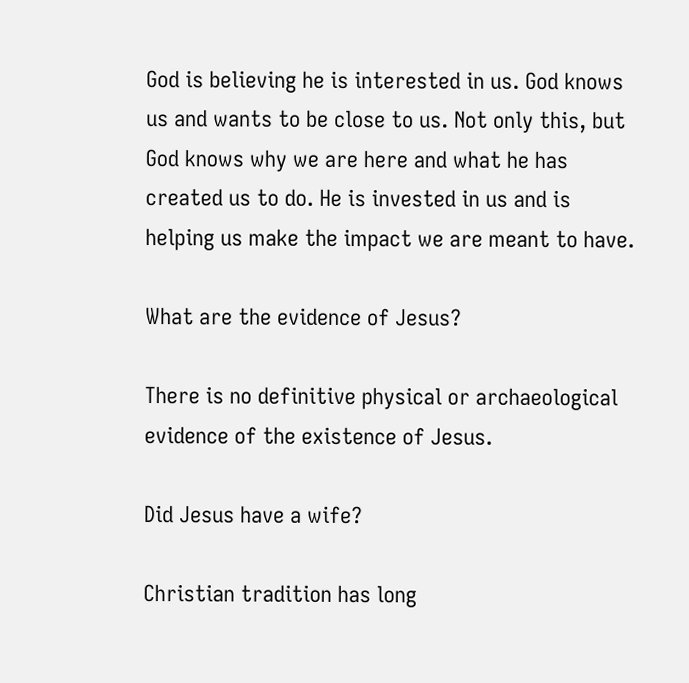God is believing he is interested in us. God knows us and wants to be close to us. Not only this, but God knows why we are here and what he has created us to do. He is invested in us and is helping us make the impact we are meant to have.

What are the evidence of Jesus?

There is no definitive physical or archaeological evidence of the existence of Jesus.

Did Jesus have a wife?

Christian tradition has long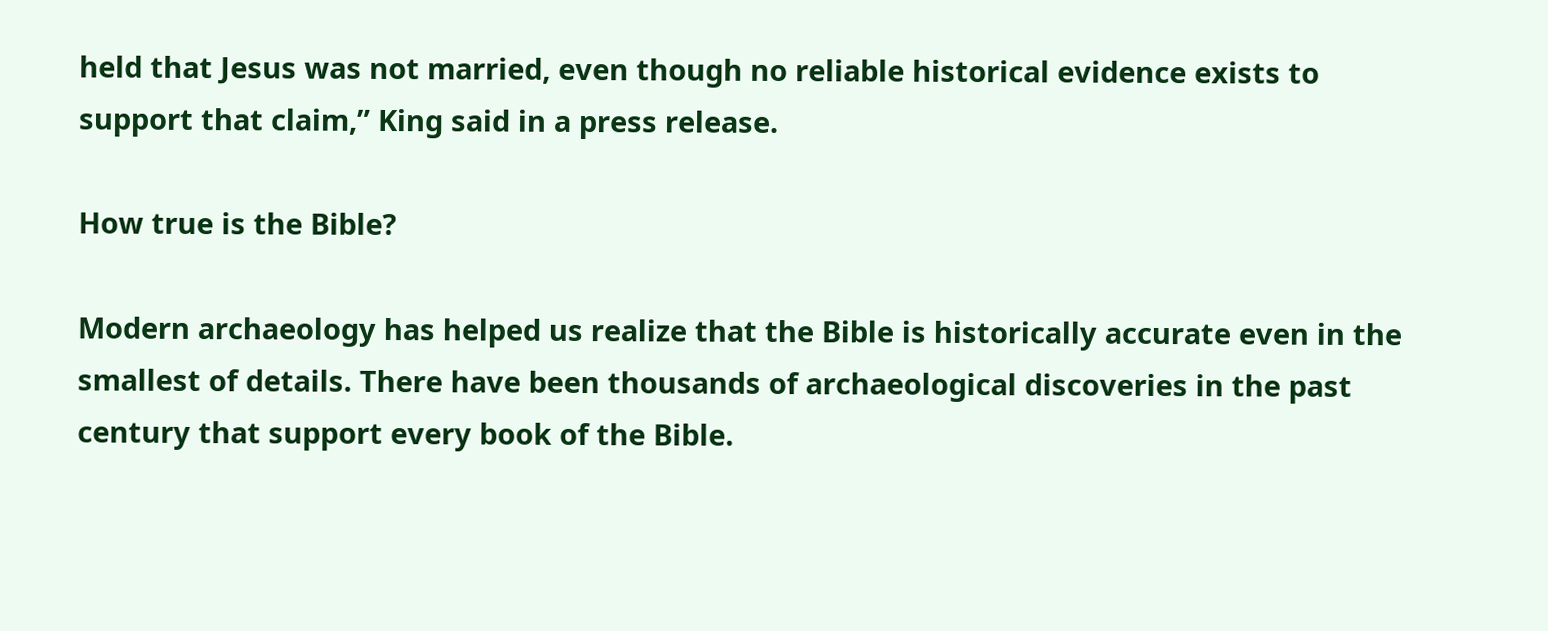held that Jesus was not married, even though no reliable historical evidence exists to support that claim,” King said in a press release.

How true is the Bible?

Modern archaeology has helped us realize that the Bible is historically accurate even in the smallest of details. There have been thousands of archaeological discoveries in the past century that support every book of the Bible.